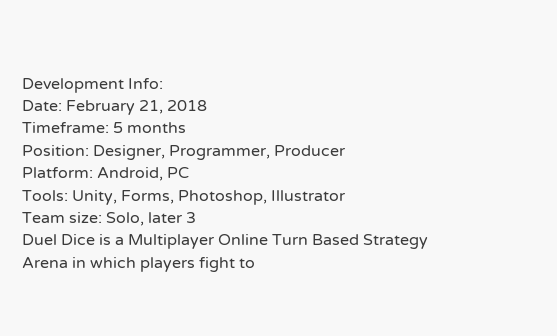Development Info:
Date: February 21, 2018
Timeframe: 5 months
Position: Designer, Programmer, Producer
Platform: Android, PC
Tools: Unity, Forms, Photoshop, Illustrator
Team size: Solo, later 3
Duel Dice is a Multiplayer Online Turn Based Strategy Arena in which players fight to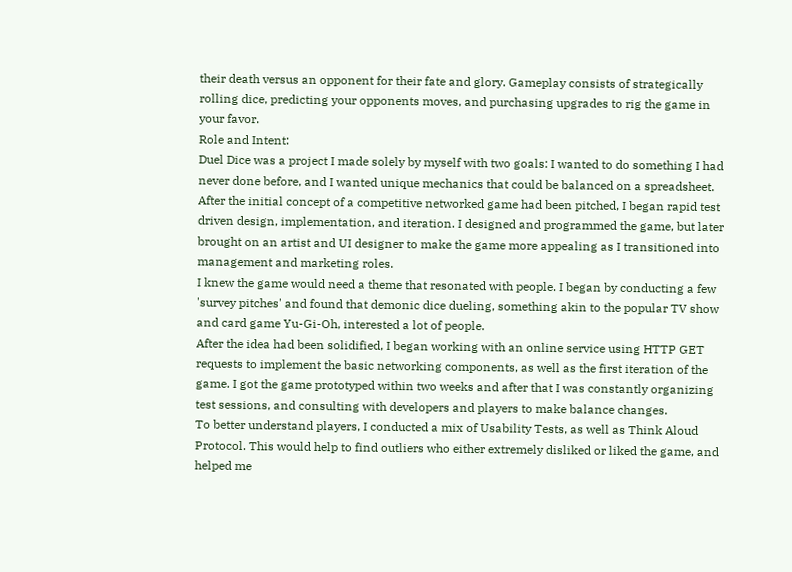their death versus an opponent for their fate and glory. Gameplay consists of strategically rolling dice, predicting your opponents moves, and purchasing upgrades to rig the game in your favor.
Role and Intent:
Duel Dice was a project I made solely by myself with two goals: I wanted to do something I had never done before, and I wanted unique mechanics that could be balanced on a spreadsheet. After the initial concept of a competitive networked game had been pitched, I began rapid test driven design, implementation, and iteration. I designed and programmed the game, but later brought on an artist and UI designer to make the game more appealing as I transitioned into management and marketing roles.
I knew the game would need a theme that resonated with people. I began by conducting a few 'survey pitches' and found that demonic dice dueling, something akin to the popular TV show and card game Yu-Gi-Oh, interested a lot of people.
After the idea had been solidified, I began working with an online service using HTTP GET requests to implement the basic networking components, as well as the first iteration of the game. I got the game prototyped within two weeks and after that I was constantly organizing test sessions, and consulting with developers and players to make balance changes.
To better understand players, I conducted a mix of Usability Tests, as well as Think Aloud Protocol. This would help to find outliers who either extremely disliked or liked the game, and helped me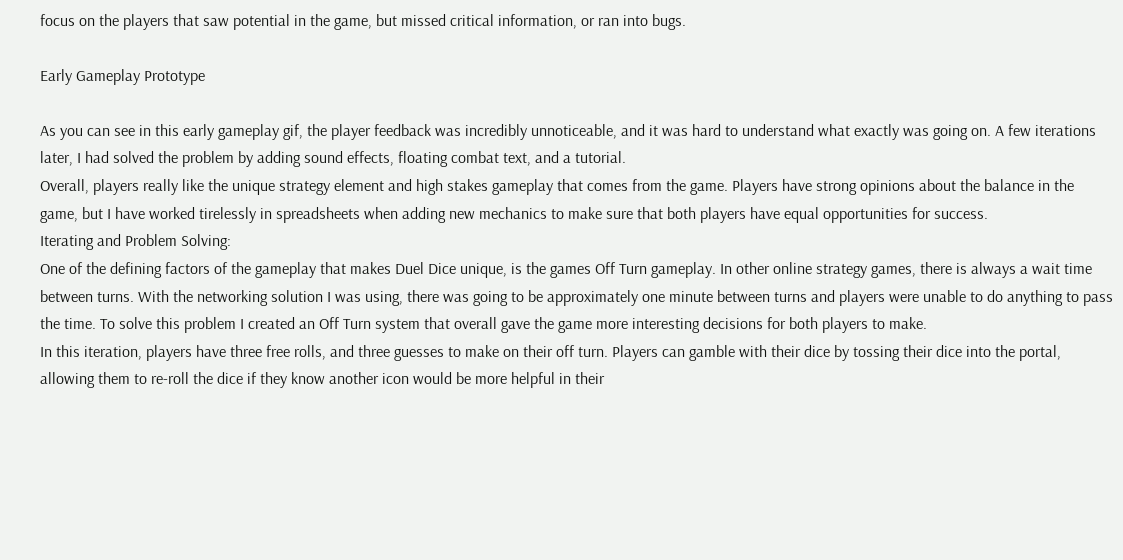focus on the players that saw potential in the game, but missed critical information, or ran into bugs.

Early Gameplay Prototype

As you can see in this early gameplay gif, the player feedback was incredibly unnoticeable, and it was hard to understand what exactly was going on. A few iterations later, I had solved the problem by adding sound effects, floating combat text, and a tutorial.
Overall, players really like the unique strategy element and high stakes gameplay that comes from the game. Players have strong opinions about the balance in the game, but I have worked tirelessly in spreadsheets when adding new mechanics to make sure that both players have equal opportunities for success.
Iterating and Problem Solving:
One of the defining factors of the gameplay that makes Duel Dice unique, is the games Off Turn gameplay. In other online strategy games, there is always a wait time between turns. With the networking solution I was using, there was going to be approximately one minute between turns and players were unable to do anything to pass the time. To solve this problem I created an Off Turn system that overall gave the game more interesting decisions for both players to make.
In this iteration, players have three free rolls, and three guesses to make on their off turn. Players can gamble with their dice by tossing their dice into the portal, allowing them to re-roll the dice if they know another icon would be more helpful in their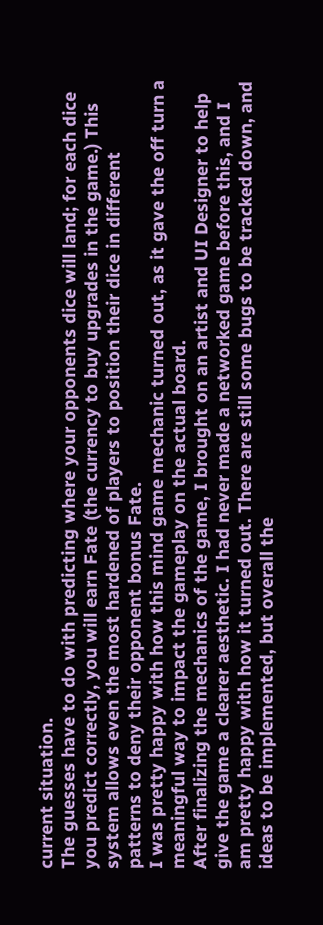current situation.
The guesses have to do with predicting where your opponents dice will land; for each dice you predict correctly, you will earn Fate (the currency to buy upgrades in the game.) This system allows even the most hardened of players to position their dice in different patterns to deny their opponent bonus Fate.
I was pretty happy with how this mind game mechanic turned out, as it gave the off turn a meaningful way to impact the gameplay on the actual board.
After finalizing the mechanics of the game, I brought on an artist and UI Designer to help give the game a clearer aesthetic. I had never made a networked game before this, and I am pretty happy with how it turned out. There are still some bugs to be tracked down, and ideas to be implemented, but overall the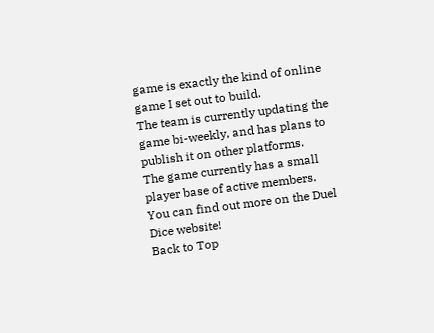game is exactly the kind of online game I set out to build.
The team is currently updating the game bi-weekly, and has plans to publish it on other platforms.
The game currently has a small player base of active members.
You can find out more on the Duel Dice website!
Back to Top